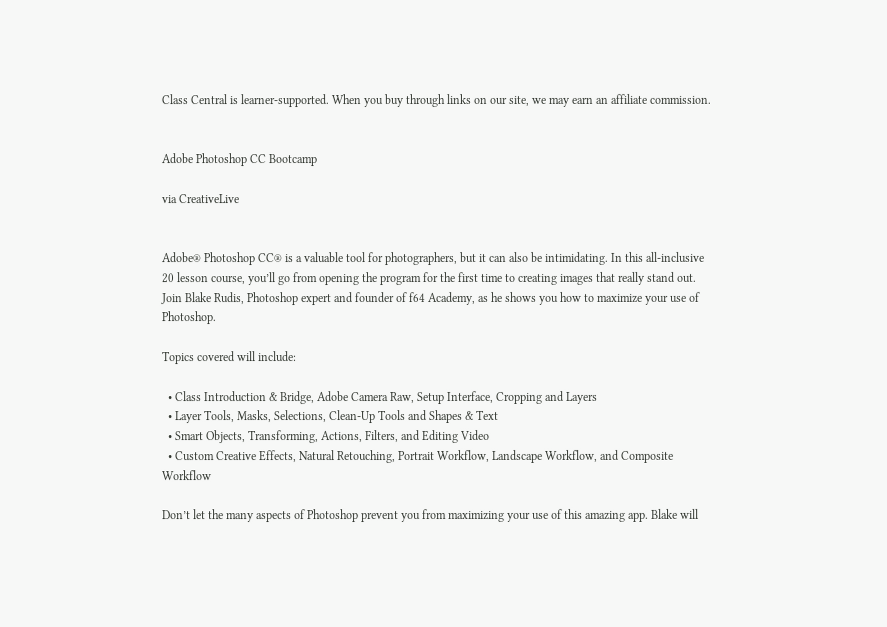Class Central is learner-supported. When you buy through links on our site, we may earn an affiliate commission.


Adobe Photoshop CC Bootcamp

via CreativeLive


Adobe® Photoshop CC® is a valuable tool for photographers, but it can also be intimidating. In this all-inclusive 20 lesson course, you’ll go from opening the program for the first time to creating images that really stand out. Join Blake Rudis, Photoshop expert and founder of f64 Academy, as he shows you how to maximize your use of Photoshop.

Topics covered will include:

  • Class Introduction & Bridge, Adobe Camera Raw, Setup Interface, Cropping and Layers
  • Layer Tools, Masks, Selections, Clean-Up Tools and Shapes & Text
  • Smart Objects, Transforming, Actions, Filters, and Editing Video
  • Custom Creative Effects, Natural Retouching, Portrait Workflow, Landscape Workflow, and Composite Workflow

Don’t let the many aspects of Photoshop prevent you from maximizing your use of this amazing app. Blake will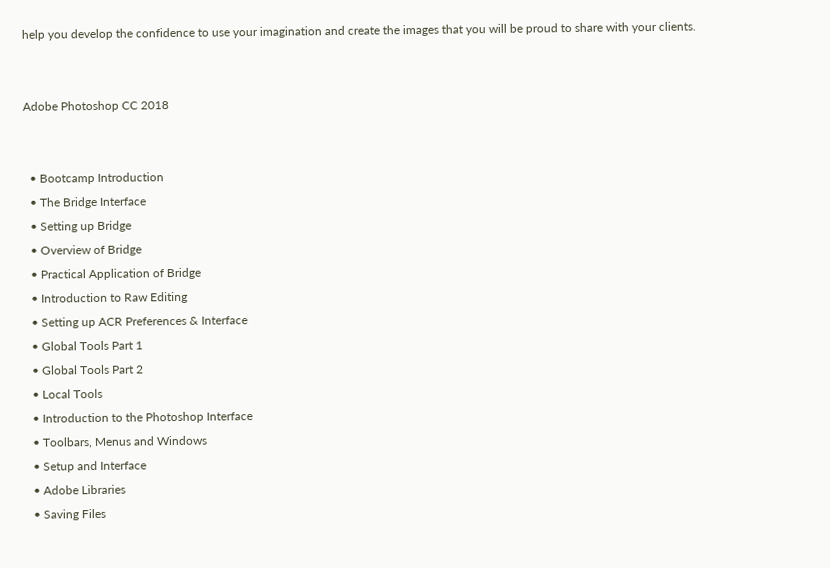help you develop the confidence to use your imagination and create the images that you will be proud to share with your clients.


Adobe Photoshop CC 2018


  • Bootcamp Introduction
  • The Bridge Interface
  • Setting up Bridge
  • Overview of Bridge
  • Practical Application of Bridge
  • Introduction to Raw Editing
  • Setting up ACR Preferences & Interface
  • Global Tools Part 1
  • Global Tools Part 2
  • Local Tools
  • Introduction to the Photoshop Interface
  • Toolbars, Menus and Windows
  • Setup and Interface
  • Adobe Libraries
  • Saving Files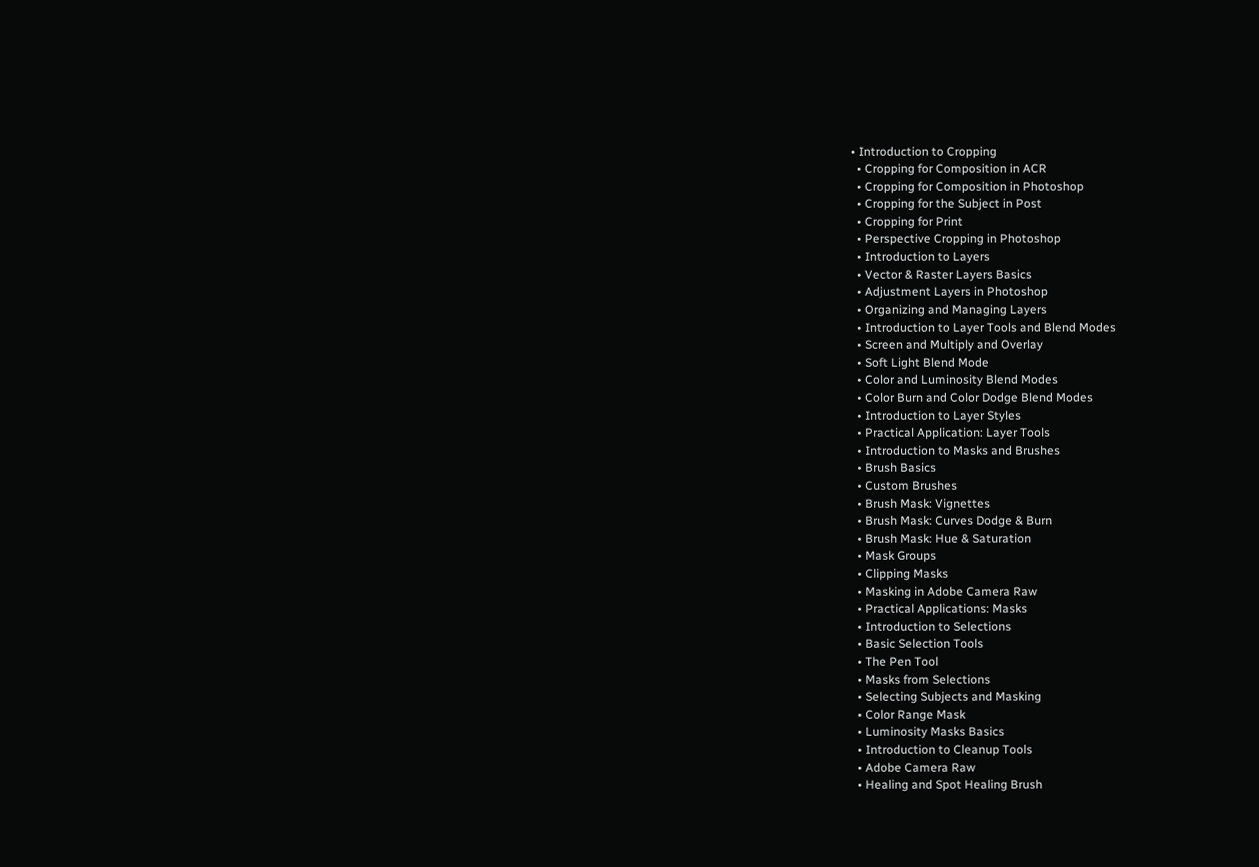• Introduction to Cropping
  • Cropping for Composition in ACR
  • Cropping for Composition in Photoshop
  • Cropping for the Subject in Post
  • Cropping for Print
  • Perspective Cropping in Photoshop
  • Introduction to Layers
  • Vector & Raster Layers Basics
  • Adjustment Layers in Photoshop
  • Organizing and Managing Layers
  • Introduction to Layer Tools and Blend Modes
  • Screen and Multiply and Overlay
  • Soft Light Blend Mode
  • Color and Luminosity Blend Modes
  • Color Burn and Color Dodge Blend Modes
  • Introduction to Layer Styles
  • Practical Application: Layer Tools
  • Introduction to Masks and Brushes
  • Brush Basics
  • Custom Brushes
  • Brush Mask: Vignettes
  • Brush Mask: Curves Dodge & Burn
  • Brush Mask: Hue & Saturation
  • Mask Groups
  • Clipping Masks
  • Masking in Adobe Camera Raw
  • Practical Applications: Masks
  • Introduction to Selections
  • Basic Selection Tools
  • The Pen Tool
  • Masks from Selections
  • Selecting Subjects and Masking
  • Color Range Mask
  • Luminosity Masks Basics
  • Introduction to Cleanup Tools
  • Adobe Camera Raw
  • Healing and Spot Healing Brush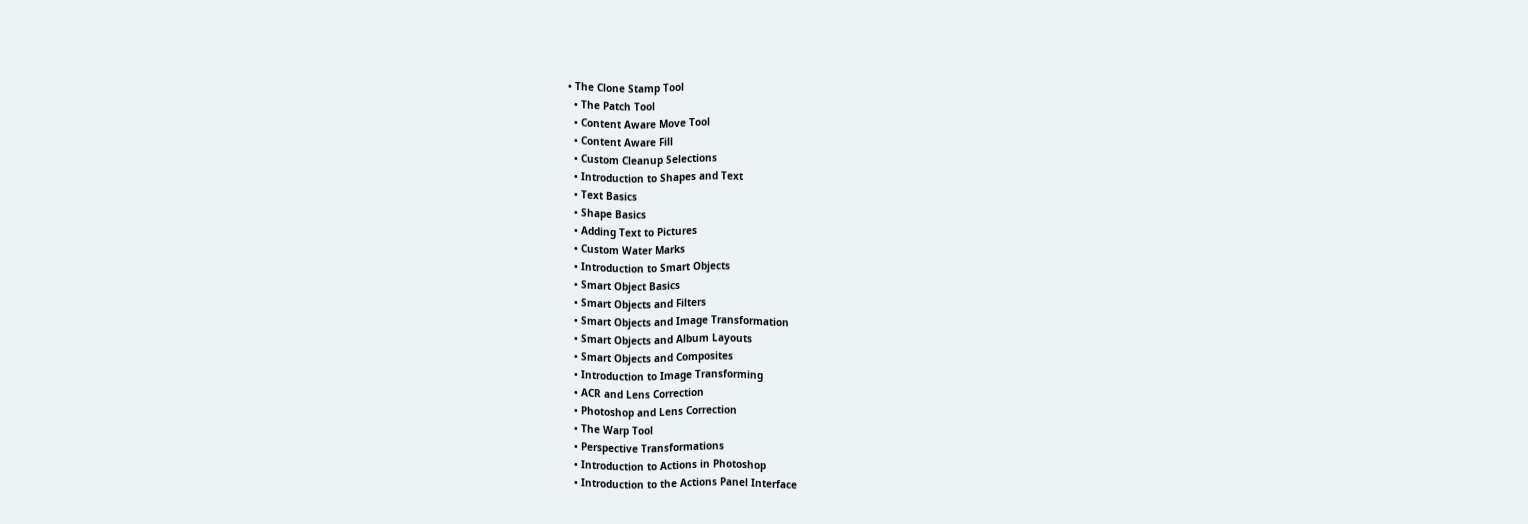• The Clone Stamp Tool
  • The Patch Tool
  • Content Aware Move Tool
  • Content Aware Fill
  • Custom Cleanup Selections
  • Introduction to Shapes and Text
  • Text Basics
  • Shape Basics
  • Adding Text to Pictures
  • Custom Water Marks
  • Introduction to Smart Objects
  • Smart Object Basics
  • Smart Objects and Filters
  • Smart Objects and Image Transformation
  • Smart Objects and Album Layouts
  • Smart Objects and Composites
  • Introduction to Image Transforming
  • ACR and Lens Correction
  • Photoshop and Lens Correction
  • The Warp Tool
  • Perspective Transformations
  • Introduction to Actions in Photoshop
  • Introduction to the Actions Panel Interface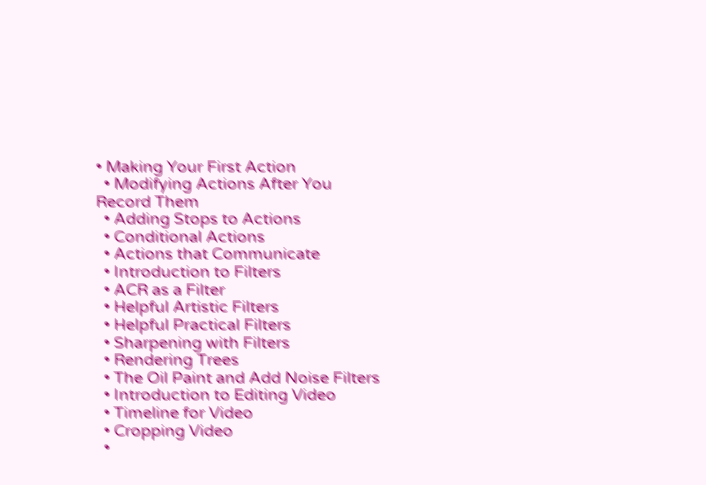• Making Your First Action
  • Modifying Actions After You Record Them
  • Adding Stops to Actions
  • Conditional Actions
  • Actions that Communicate
  • Introduction to Filters
  • ACR as a Filter
  • Helpful Artistic Filters
  • Helpful Practical Filters
  • Sharpening with Filters
  • Rendering Trees
  • The Oil Paint and Add Noise Filters
  • Introduction to Editing Video
  • Timeline for Video
  • Cropping Video
  •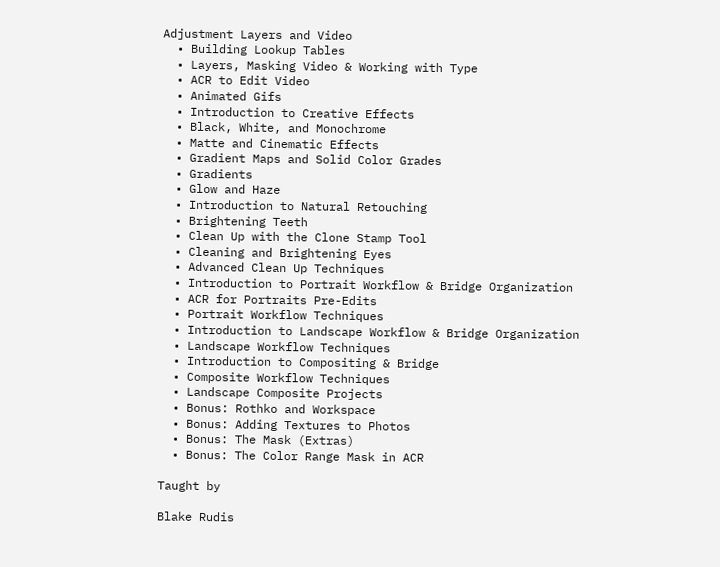Adjustment Layers and Video
  • Building Lookup Tables
  • Layers, Masking Video & Working with Type
  • ACR to Edit Video
  • Animated Gifs
  • Introduction to Creative Effects
  • Black, White, and Monochrome
  • Matte and Cinematic Effects
  • Gradient Maps and Solid Color Grades
  • Gradients
  • Glow and Haze
  • Introduction to Natural Retouching
  • Brightening Teeth
  • Clean Up with the Clone Stamp Tool
  • Cleaning and Brightening Eyes
  • Advanced Clean Up Techniques
  • Introduction to Portrait Workflow & Bridge Organization
  • ACR for Portraits Pre-Edits
  • Portrait Workflow Techniques
  • Introduction to Landscape Workflow & Bridge Organization
  • Landscape Workflow Techniques
  • Introduction to Compositing & Bridge
  • Composite Workflow Techniques
  • Landscape Composite Projects
  • Bonus: Rothko and Workspace
  • Bonus: Adding Textures to Photos
  • Bonus: The Mask (Extras)
  • Bonus: The Color Range Mask in ACR

Taught by

Blake Rudis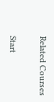Related Courses


Start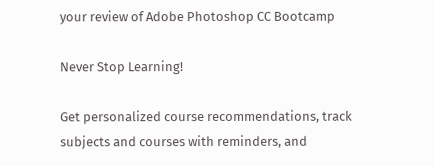your review of Adobe Photoshop CC Bootcamp

Never Stop Learning!

Get personalized course recommendations, track subjects and courses with reminders, and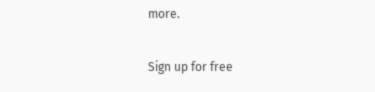more.

Sign up for free